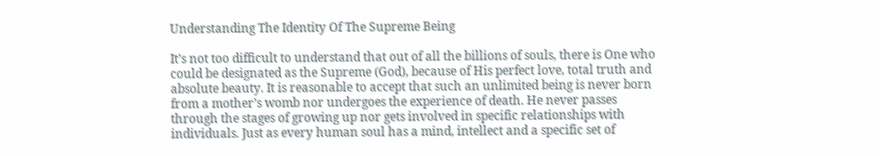Understanding The Identity Of The Supreme Being

It’s not too difficult to understand that out of all the billions of souls, there is One who could be designated as the Supreme (God), because of His perfect love, total truth and absolute beauty. It is reasonable to accept that such an unlimited being is never born from a mother’s womb nor undergoes the experience of death. He never passes through the stages of growing up nor gets involved in specific relationships with individuals. Just as every human soul has a mind, intellect and a specific set of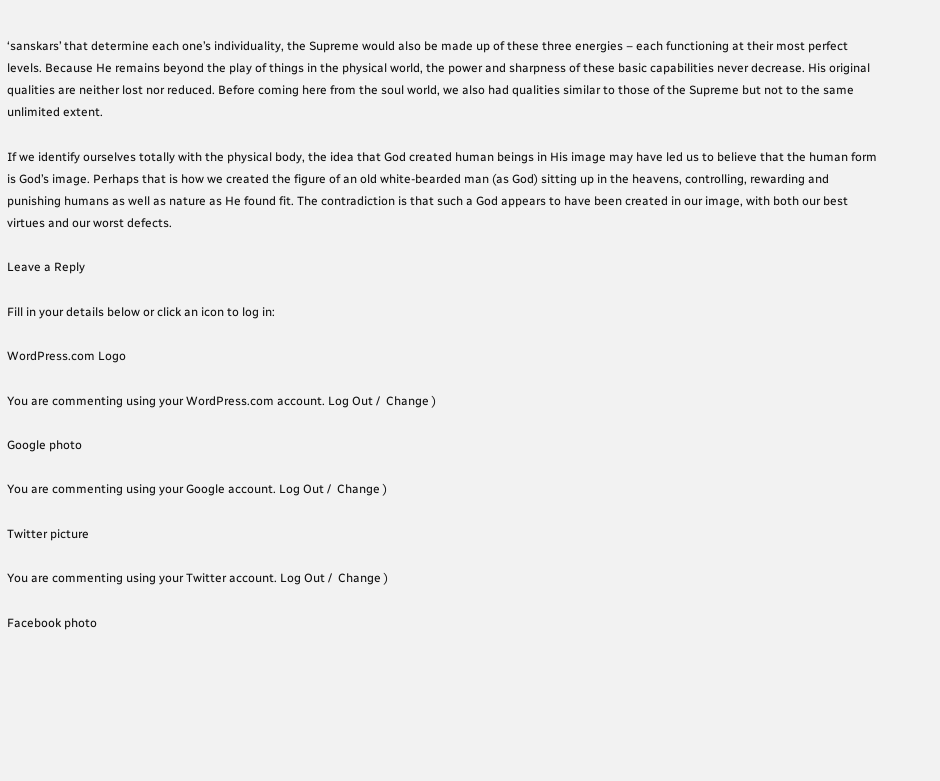‘sanskars’ that determine each one’s individuality, the Supreme would also be made up of these three energies – each functioning at their most perfect levels. Because He remains beyond the play of things in the physical world, the power and sharpness of these basic capabilities never decrease. His original qualities are neither lost nor reduced. Before coming here from the soul world, we also had qualities similar to those of the Supreme but not to the same unlimited extent.

If we identify ourselves totally with the physical body, the idea that God created human beings in His image may have led us to believe that the human form is God’s image. Perhaps that is how we created the figure of an old white-bearded man (as God) sitting up in the heavens, controlling, rewarding and punishing humans as well as nature as He found fit. The contradiction is that such a God appears to have been created in our image, with both our best virtues and our worst defects.

Leave a Reply

Fill in your details below or click an icon to log in:

WordPress.com Logo

You are commenting using your WordPress.com account. Log Out /  Change )

Google photo

You are commenting using your Google account. Log Out /  Change )

Twitter picture

You are commenting using your Twitter account. Log Out /  Change )

Facebook photo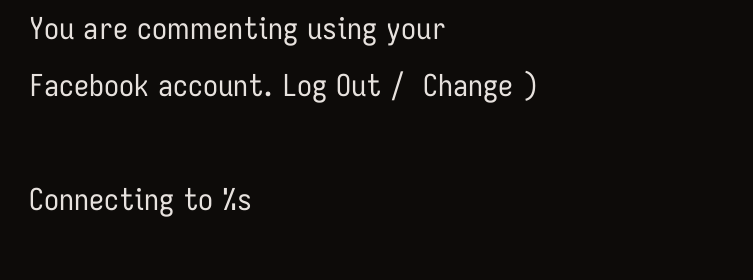You are commenting using your Facebook account. Log Out /  Change )

Connecting to %s